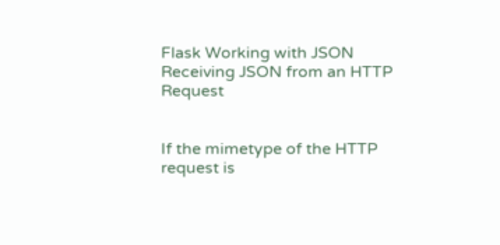Flask Working with JSON Receiving JSON from an HTTP Request


If the mimetype of the HTTP request is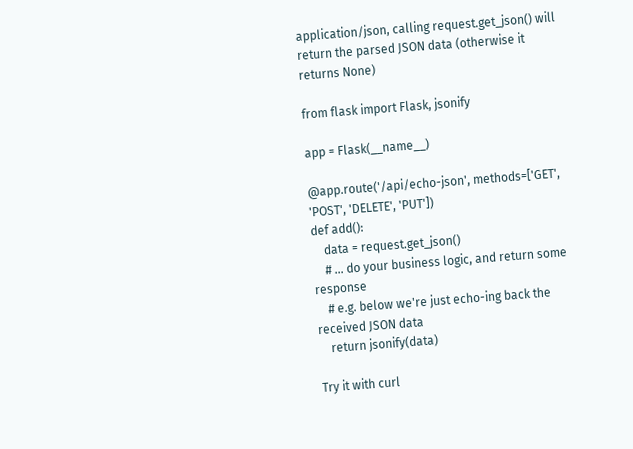application/json, calling request.get_json() will return the parsed JSON data (otherwise it returns None)

from flask import Flask, jsonify

app = Flask(__name__)

@app.route('/api/echo-json', methods=['GET', 'POST', 'DELETE', 'PUT'])
def add():
    data = request.get_json()
    # ... do your business logic, and return some response
    # e.g. below we're just echo-ing back the received JSON data
    return jsonify(data)

Try it with curl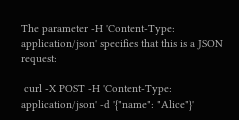The parameter -H 'Content-Type: application/json' specifies that this is a JSON request:

 curl -X POST -H 'Content-Type: application/json' -d '{"name": "Alice"}'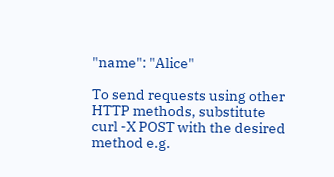"name": "Alice"

To send requests using other HTTP methods, substitute curl -X POST with the desired method e.g.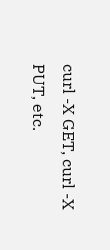curl -X GET, curl -X PUT, etc.